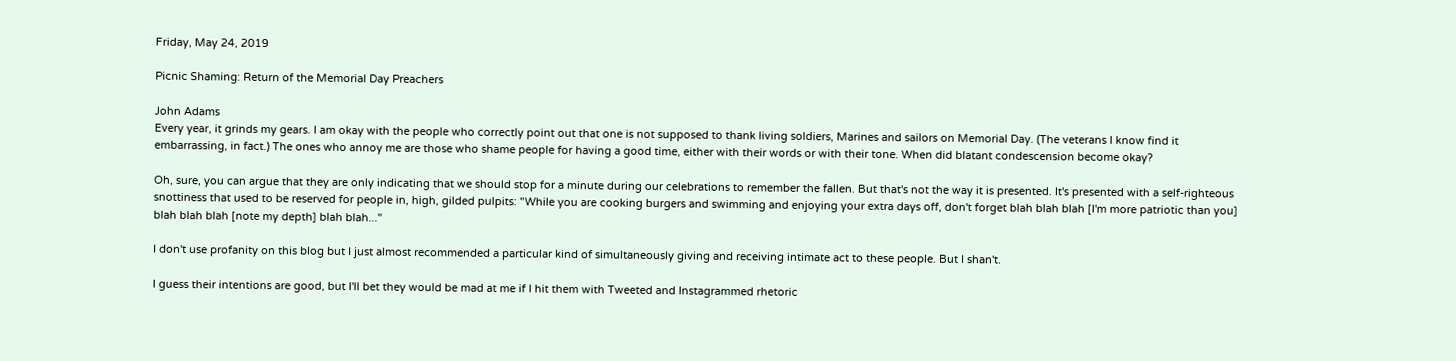Friday, May 24, 2019

Picnic Shaming: Return of the Memorial Day Preachers

John Adams
Every year, it grinds my gears. I am okay with the people who correctly point out that one is not supposed to thank living soldiers, Marines and sailors on Memorial Day. (The veterans I know find it embarrassing, in fact.) The ones who annoy me are those who shame people for having a good time, either with their words or with their tone. When did blatant condescension become okay?

Oh, sure, you can argue that they are only indicating that we should stop for a minute during our celebrations to remember the fallen. But that's not the way it is presented. It's presented with a self-righteous snottiness that used to be reserved for people in, high, gilded pulpits: "While you are cooking burgers and swimming and enjoying your extra days off, don't forget blah blah blah [I'm more patriotic than you] blah blah blah [note my depth] blah blah..."

I don't use profanity on this blog but I just almost recommended a particular kind of simultaneously giving and receiving intimate act to these people. But I shan't.

I guess their intentions are good, but I'll bet they would be mad at me if I hit them with Tweeted and Instagrammed rhetoric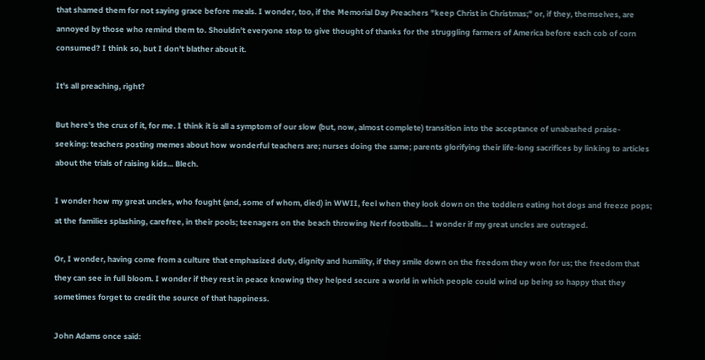that shamed them for not saying grace before meals. I wonder, too, if the Memorial Day Preachers "keep Christ in Christmas;" or, if they, themselves, are annoyed by those who remind them to. Shouldn't everyone stop to give thought of thanks for the struggling farmers of America before each cob of corn consumed? I think so, but I don't blather about it.

It's all preaching, right?

But here's the crux of it, for me. I think it is all a symptom of our slow (but, now, almost complete) transition into the acceptance of unabashed praise-seeking: teachers posting memes about how wonderful teachers are; nurses doing the same; parents glorifying their life-long sacrifices by linking to articles about the trials of raising kids... Blech.

I wonder how my great uncles, who fought (and, some of whom, died) in WWII, feel when they look down on the toddlers eating hot dogs and freeze pops; at the families splashing, carefree, in their pools; teenagers on the beach throwing Nerf footballs... I wonder if my great uncles are outraged.

Or, I wonder, having come from a culture that emphasized duty, dignity and humility, if they smile down on the freedom they won for us; the freedom that they can see in full bloom. I wonder if they rest in peace knowing they helped secure a world in which people could wind up being so happy that they sometimes forget to credit the source of that happiness.

John Adams once said: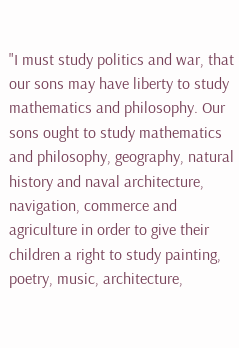"I must study politics and war, that our sons may have liberty to study mathematics and philosophy. Our sons ought to study mathematics and philosophy, geography, natural history and naval architecture, navigation, commerce and agriculture in order to give their children a right to study painting, poetry, music, architecture,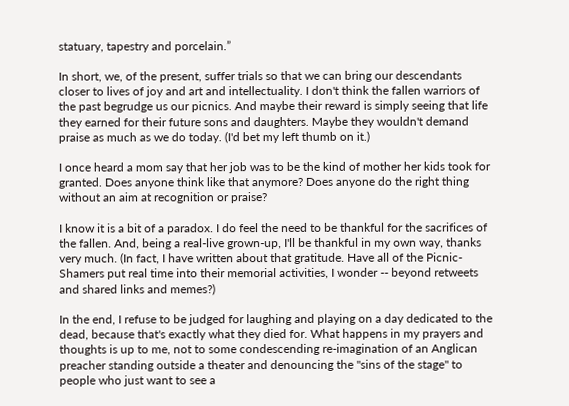statuary, tapestry and porcelain.”

In short, we, of the present, suffer trials so that we can bring our descendants closer to lives of joy and art and intellectuality. I don't think the fallen warriors of the past begrudge us our picnics. And maybe their reward is simply seeing that life they earned for their future sons and daughters. Maybe they wouldn't demand praise as much as we do today. (I'd bet my left thumb on it.)

I once heard a mom say that her job was to be the kind of mother her kids took for granted. Does anyone think like that anymore? Does anyone do the right thing without an aim at recognition or praise?

I know it is a bit of a paradox. I do feel the need to be thankful for the sacrifices of the fallen. And, being a real-live grown-up, I'll be thankful in my own way, thanks very much. (In fact, I have written about that gratitude. Have all of the Picnic-Shamers put real time into their memorial activities, I wonder -- beyond retweets and shared links and memes?)

In the end, I refuse to be judged for laughing and playing on a day dedicated to the dead, because that's exactly what they died for. What happens in my prayers and thoughts is up to me, not to some condescending re-imagination of an Anglican preacher standing outside a theater and denouncing the "sins of the stage" to people who just want to see a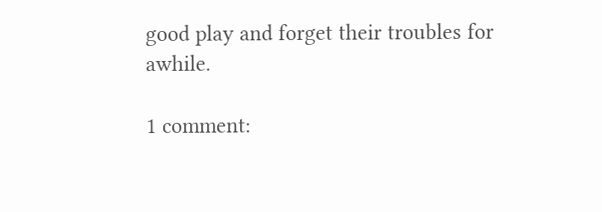good play and forget their troubles for awhile.

1 comment: